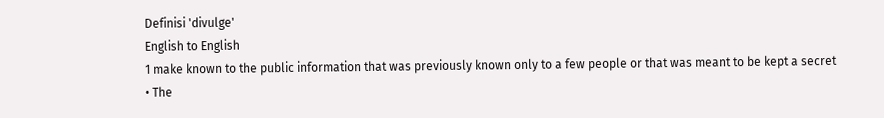Definisi 'divulge'
English to English
1 make known to the public information that was previously known only to a few people or that was meant to be kept a secret
• The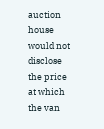auction house would not disclose the price at which the van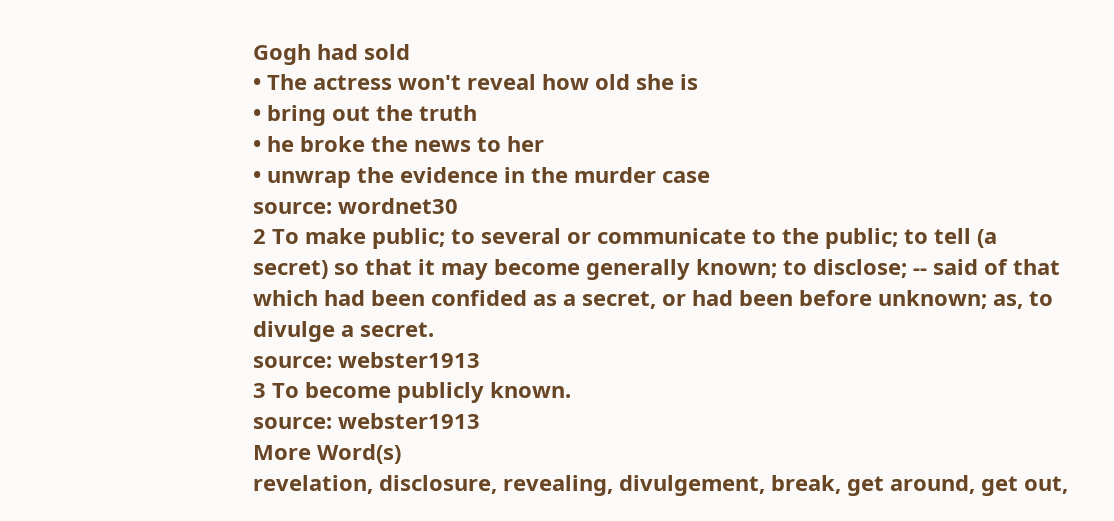Gogh had sold
• The actress won't reveal how old she is
• bring out the truth
• he broke the news to her
• unwrap the evidence in the murder case
source: wordnet30
2 To make public; to several or communicate to the public; to tell (a secret) so that it may become generally known; to disclose; -- said of that which had been confided as a secret, or had been before unknown; as, to divulge a secret.
source: webster1913
3 To become publicly known.
source: webster1913
More Word(s)
revelation, disclosure, revealing, divulgement, break, get around, get out,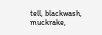tell, blackwash, muckrake,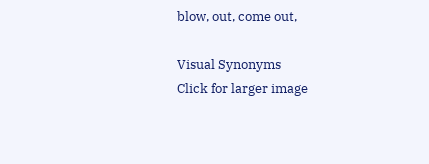blow, out, come out,

Visual Synonyms
Click for larger image